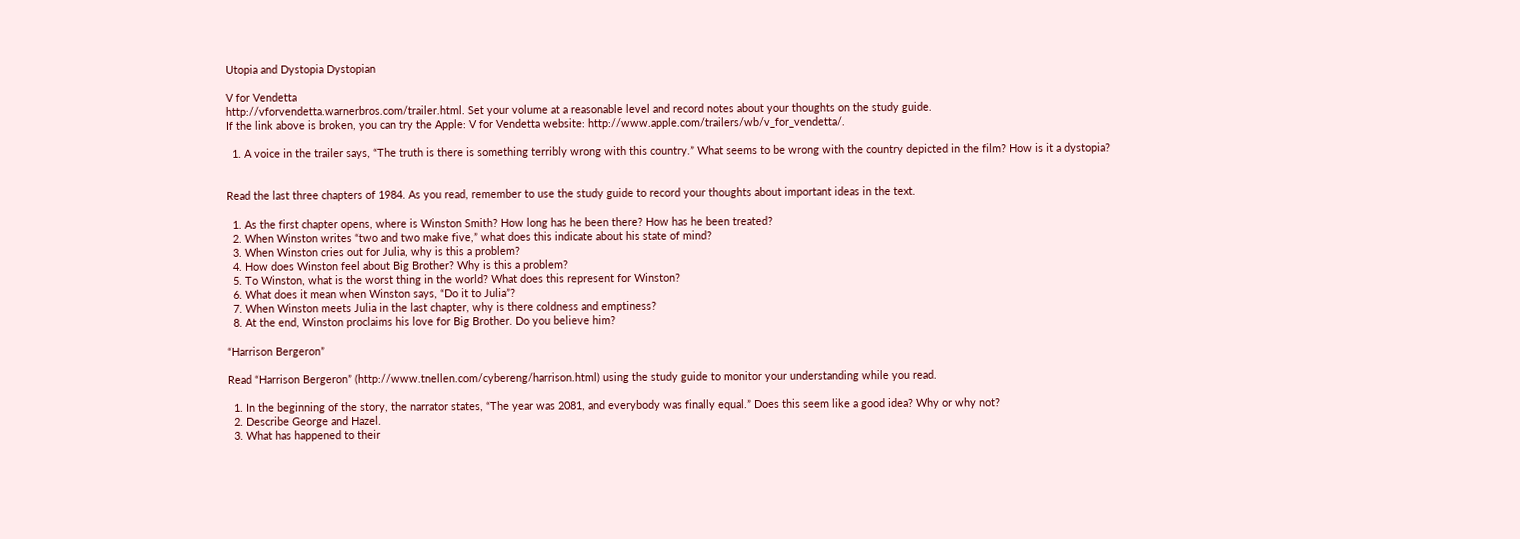Utopia and Dystopia Dystopian

V for Vendetta
http://vforvendetta.warnerbros.com/trailer.html. Set your volume at a reasonable level and record notes about your thoughts on the study guide.
If the link above is broken, you can try the Apple: V for Vendetta website: http://www.apple.com/trailers/wb/v_for_vendetta/.

  1. A voice in the trailer says, “The truth is there is something terribly wrong with this country.” What seems to be wrong with the country depicted in the film? How is it a dystopia?


Read the last three chapters of 1984. As you read, remember to use the study guide to record your thoughts about important ideas in the text.

  1. As the first chapter opens, where is Winston Smith? How long has he been there? How has he been treated?
  2. When Winston writes “two and two make five,” what does this indicate about his state of mind?
  3. When Winston cries out for Julia, why is this a problem?
  4. How does Winston feel about Big Brother? Why is this a problem?
  5. To Winston, what is the worst thing in the world? What does this represent for Winston?
  6. What does it mean when Winston says, “Do it to Julia”?
  7. When Winston meets Julia in the last chapter, why is there coldness and emptiness?
  8. At the end, Winston proclaims his love for Big Brother. Do you believe him?

“Harrison Bergeron”

Read “Harrison Bergeron” (http://www.tnellen.com/cybereng/harrison.html) using the study guide to monitor your understanding while you read.

  1. In the beginning of the story, the narrator states, “The year was 2081, and everybody was finally equal.” Does this seem like a good idea? Why or why not?
  2. Describe George and Hazel.
  3. What has happened to their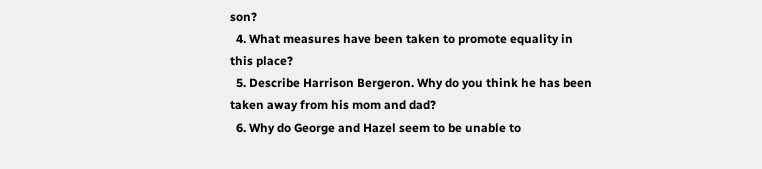son?
  4. What measures have been taken to promote equality in this place?
  5. Describe Harrison Bergeron. Why do you think he has been taken away from his mom and dad?
  6. Why do George and Hazel seem to be unable to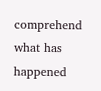comprehend what has happened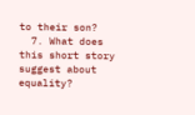to their son?
  7. What does this short story suggest about equality?